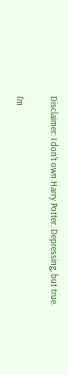Disclaimer: I don't own Harry Potter. Depressing, but true.

I'm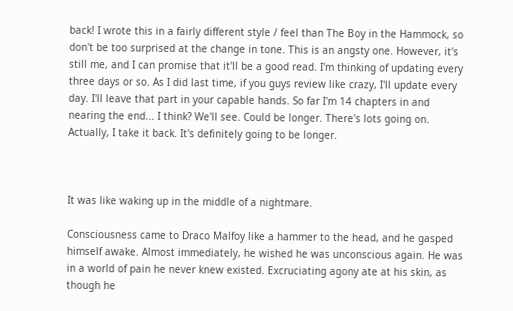back! I wrote this in a fairly different style / feel than The Boy in the Hammock, so don't be too surprised at the change in tone. This is an angsty one. However, it's still me, and I can promise that it'll be a good read. I'm thinking of updating every three days or so. As I did last time, if you guys review like crazy, I'll update every day. I'll leave that part in your capable hands. So far I'm 14 chapters in and nearing the end... I think? We'll see. Could be longer. There's lots going on. Actually, I take it back. It's definitely going to be longer.



It was like waking up in the middle of a nightmare.

Consciousness came to Draco Malfoy like a hammer to the head, and he gasped himself awake. Almost immediately, he wished he was unconscious again. He was in a world of pain he never knew existed. Excruciating agony ate at his skin, as though he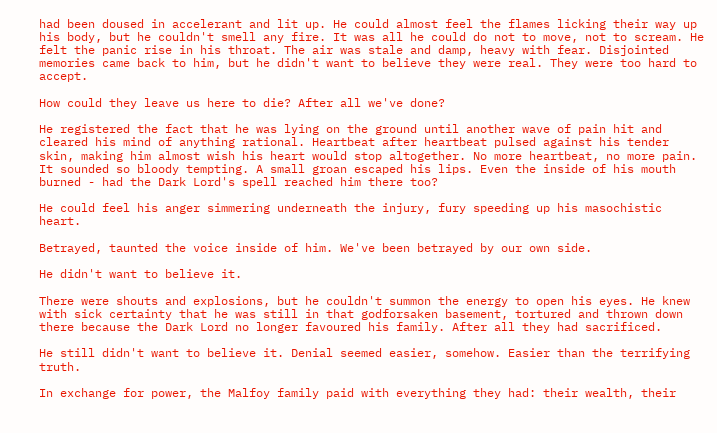had been doused in accelerant and lit up. He could almost feel the flames licking their way up his body, but he couldn't smell any fire. It was all he could do not to move, not to scream. He felt the panic rise in his throat. The air was stale and damp, heavy with fear. Disjointed memories came back to him, but he didn't want to believe they were real. They were too hard to accept.

How could they leave us here to die? After all we've done?

He registered the fact that he was lying on the ground until another wave of pain hit and cleared his mind of anything rational. Heartbeat after heartbeat pulsed against his tender skin, making him almost wish his heart would stop altogether. No more heartbeat, no more pain. It sounded so bloody tempting. A small groan escaped his lips. Even the inside of his mouth burned - had the Dark Lord's spell reached him there too?

He could feel his anger simmering underneath the injury, fury speeding up his masochistic heart.

Betrayed, taunted the voice inside of him. We've been betrayed by our own side.

He didn't want to believe it.

There were shouts and explosions, but he couldn't summon the energy to open his eyes. He knew with sick certainty that he was still in that godforsaken basement, tortured and thrown down there because the Dark Lord no longer favoured his family. After all they had sacrificed.

He still didn't want to believe it. Denial seemed easier, somehow. Easier than the terrifying truth.

In exchange for power, the Malfoy family paid with everything they had: their wealth, their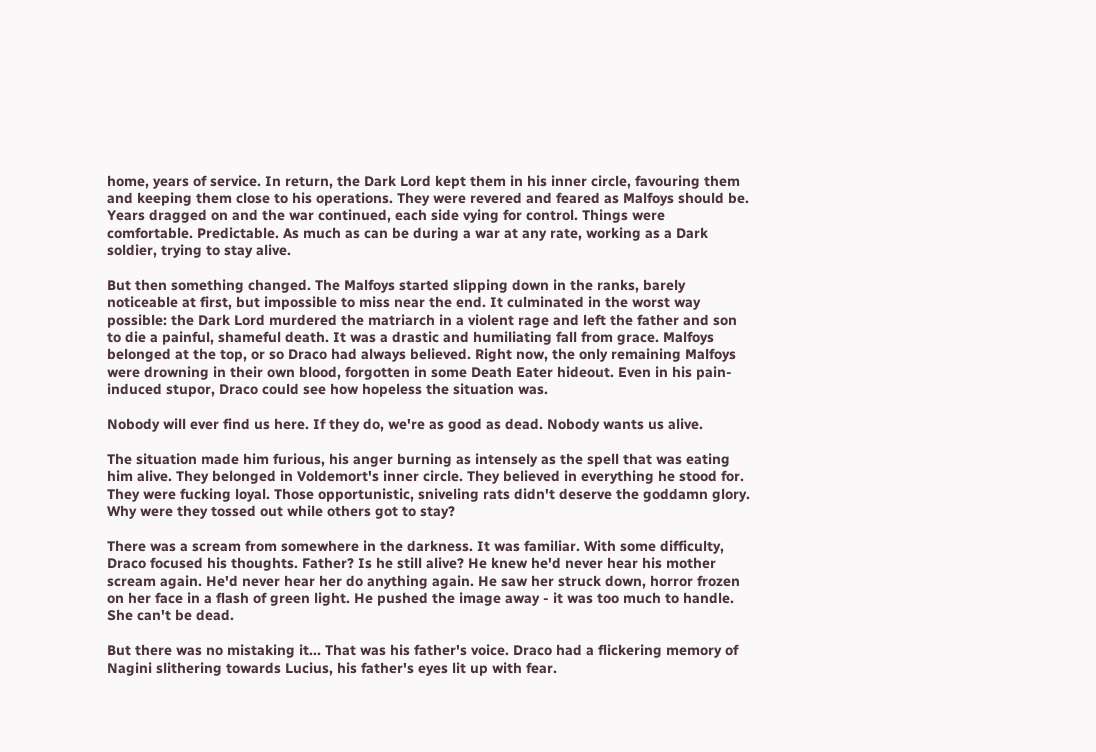home, years of service. In return, the Dark Lord kept them in his inner circle, favouring them and keeping them close to his operations. They were revered and feared as Malfoys should be. Years dragged on and the war continued, each side vying for control. Things were comfortable. Predictable. As much as can be during a war at any rate, working as a Dark soldier, trying to stay alive.

But then something changed. The Malfoys started slipping down in the ranks, barely noticeable at first, but impossible to miss near the end. It culminated in the worst way possible: the Dark Lord murdered the matriarch in a violent rage and left the father and son to die a painful, shameful death. It was a drastic and humiliating fall from grace. Malfoys belonged at the top, or so Draco had always believed. Right now, the only remaining Malfoys were drowning in their own blood, forgotten in some Death Eater hideout. Even in his pain-induced stupor, Draco could see how hopeless the situation was.

Nobody will ever find us here. If they do, we're as good as dead. Nobody wants us alive.

The situation made him furious, his anger burning as intensely as the spell that was eating him alive. They belonged in Voldemort's inner circle. They believed in everything he stood for. They were fucking loyal. Those opportunistic, sniveling rats didn't deserve the goddamn glory. Why were they tossed out while others got to stay?

There was a scream from somewhere in the darkness. It was familiar. With some difficulty, Draco focused his thoughts. Father? Is he still alive? He knew he'd never hear his mother scream again. He'd never hear her do anything again. He saw her struck down, horror frozen on her face in a flash of green light. He pushed the image away - it was too much to handle. She can't be dead.

But there was no mistaking it... That was his father's voice. Draco had a flickering memory of Nagini slithering towards Lucius, his father's eyes lit up with fear.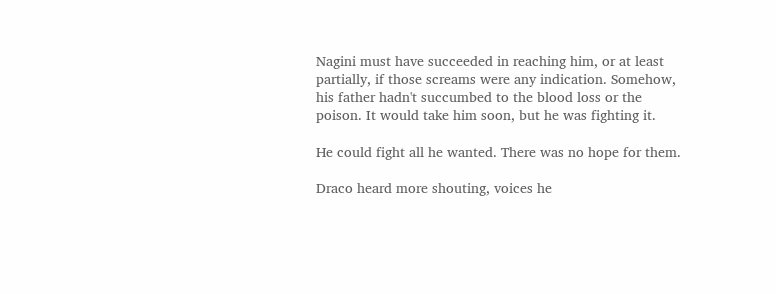Nagini must have succeeded in reaching him, or at least partially, if those screams were any indication. Somehow, his father hadn't succumbed to the blood loss or the poison. It would take him soon, but he was fighting it.

He could fight all he wanted. There was no hope for them.

Draco heard more shouting, voices he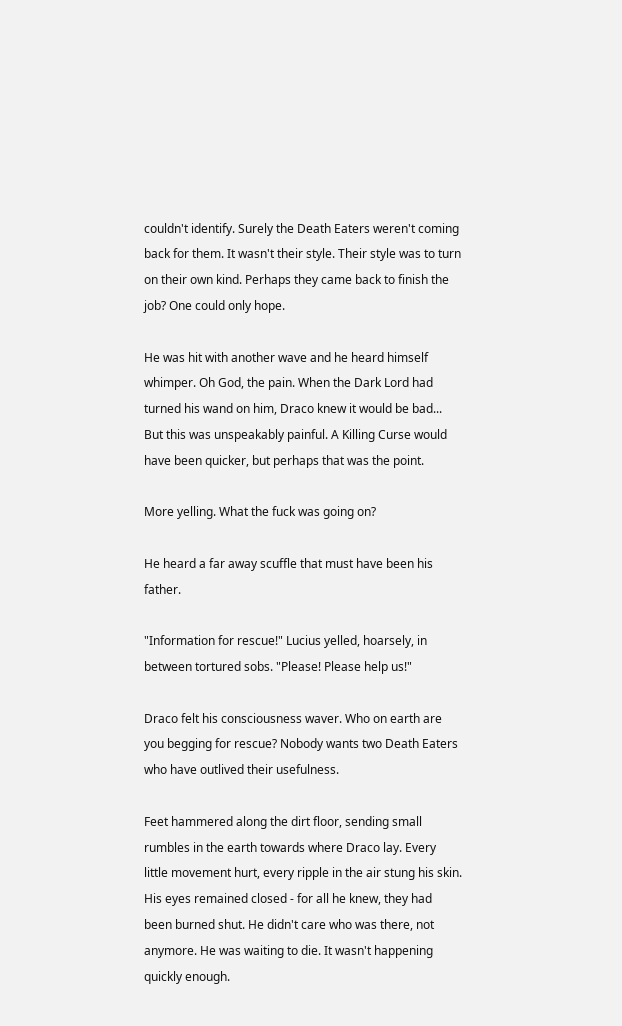couldn't identify. Surely the Death Eaters weren't coming back for them. It wasn't their style. Their style was to turn on their own kind. Perhaps they came back to finish the job? One could only hope.

He was hit with another wave and he heard himself whimper. Oh God, the pain. When the Dark Lord had turned his wand on him, Draco knew it would be bad... But this was unspeakably painful. A Killing Curse would have been quicker, but perhaps that was the point.

More yelling. What the fuck was going on?

He heard a far away scuffle that must have been his father.

"Information for rescue!" Lucius yelled, hoarsely, in between tortured sobs. "Please! Please help us!"

Draco felt his consciousness waver. Who on earth are you begging for rescue? Nobody wants two Death Eaters who have outlived their usefulness.

Feet hammered along the dirt floor, sending small rumbles in the earth towards where Draco lay. Every little movement hurt, every ripple in the air stung his skin. His eyes remained closed - for all he knew, they had been burned shut. He didn't care who was there, not anymore. He was waiting to die. It wasn't happening quickly enough.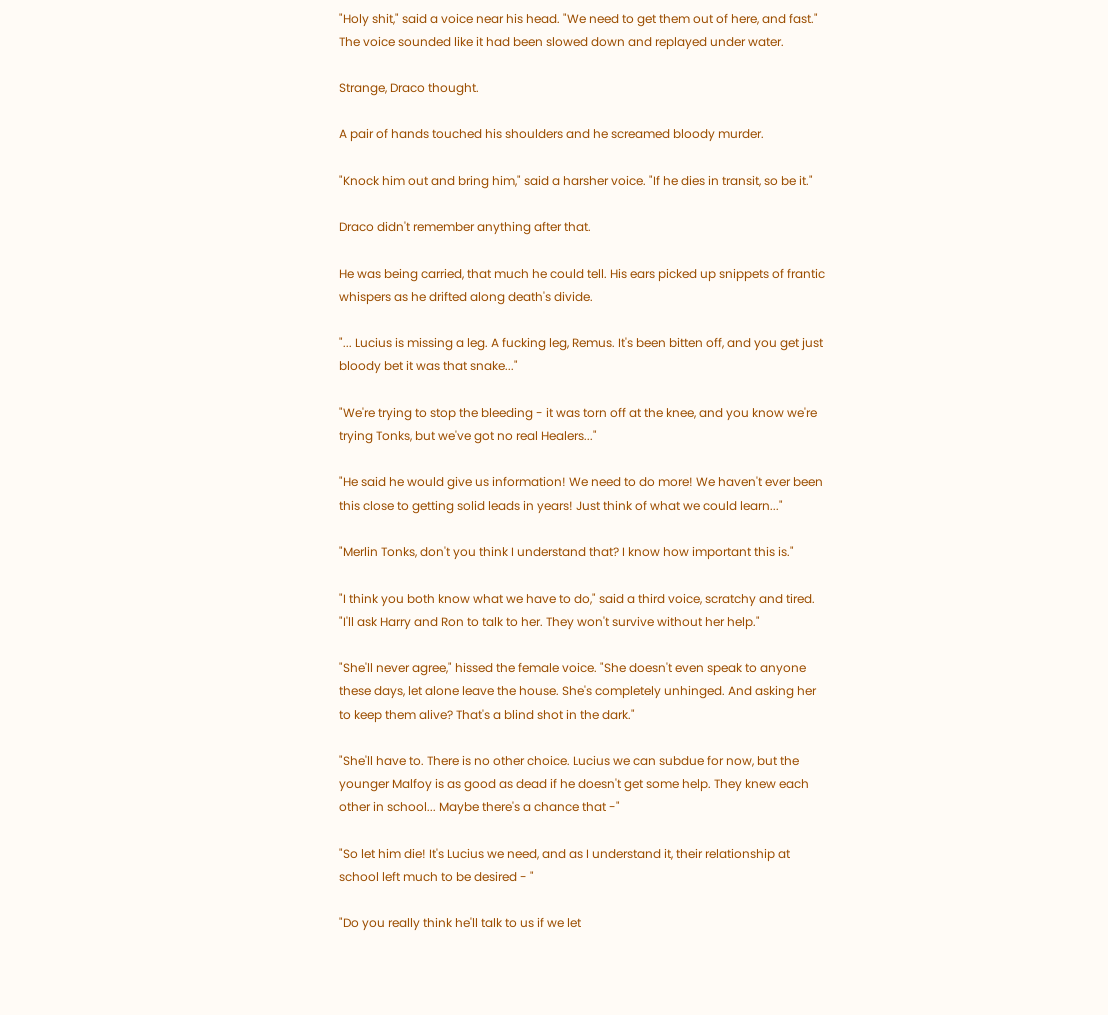"Holy shit," said a voice near his head. "We need to get them out of here, and fast." The voice sounded like it had been slowed down and replayed under water.

Strange, Draco thought.

A pair of hands touched his shoulders and he screamed bloody murder.

"Knock him out and bring him," said a harsher voice. "If he dies in transit, so be it."

Draco didn't remember anything after that.

He was being carried, that much he could tell. His ears picked up snippets of frantic whispers as he drifted along death's divide.

"... Lucius is missing a leg. A fucking leg, Remus. It's been bitten off, and you get just bloody bet it was that snake..."

"We're trying to stop the bleeding - it was torn off at the knee, and you know we're trying Tonks, but we've got no real Healers..."

"He said he would give us information! We need to do more! We haven't ever been this close to getting solid leads in years! Just think of what we could learn..."

"Merlin Tonks, don't you think I understand that? I know how important this is."

"I think you both know what we have to do," said a third voice, scratchy and tired. "I'll ask Harry and Ron to talk to her. They won't survive without her help."

"She'll never agree," hissed the female voice. "She doesn't even speak to anyone these days, let alone leave the house. She's completely unhinged. And asking her to keep them alive? That's a blind shot in the dark."

"She'll have to. There is no other choice. Lucius we can subdue for now, but the younger Malfoy is as good as dead if he doesn't get some help. They knew each other in school... Maybe there's a chance that -"

"So let him die! It's Lucius we need, and as I understand it, their relationship at school left much to be desired - "

"Do you really think he'll talk to us if we let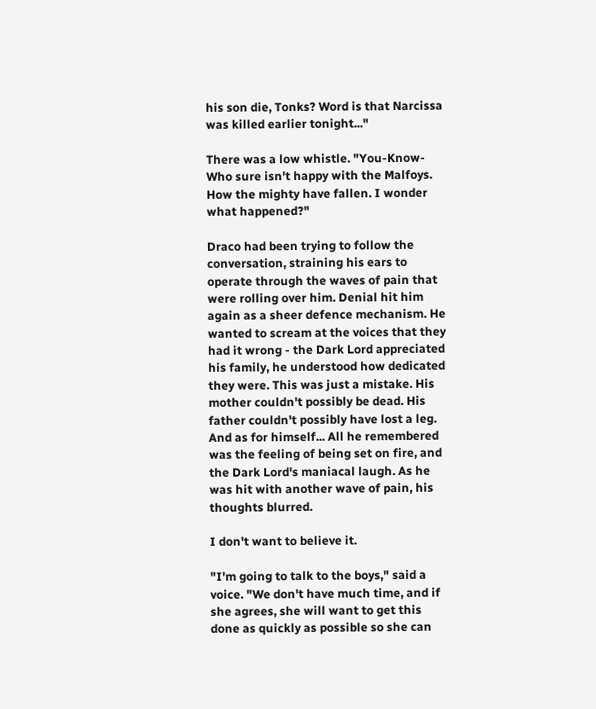his son die, Tonks? Word is that Narcissa was killed earlier tonight..."

There was a low whistle. "You-Know-Who sure isn't happy with the Malfoys. How the mighty have fallen. I wonder what happened?"

Draco had been trying to follow the conversation, straining his ears to operate through the waves of pain that were rolling over him. Denial hit him again as a sheer defence mechanism. He wanted to scream at the voices that they had it wrong - the Dark Lord appreciated his family, he understood how dedicated they were. This was just a mistake. His mother couldn't possibly be dead. His father couldn't possibly have lost a leg. And as for himself... All he remembered was the feeling of being set on fire, and the Dark Lord's maniacal laugh. As he was hit with another wave of pain, his thoughts blurred.

I don't want to believe it.

"I'm going to talk to the boys," said a voice. "We don't have much time, and if she agrees, she will want to get this done as quickly as possible so she can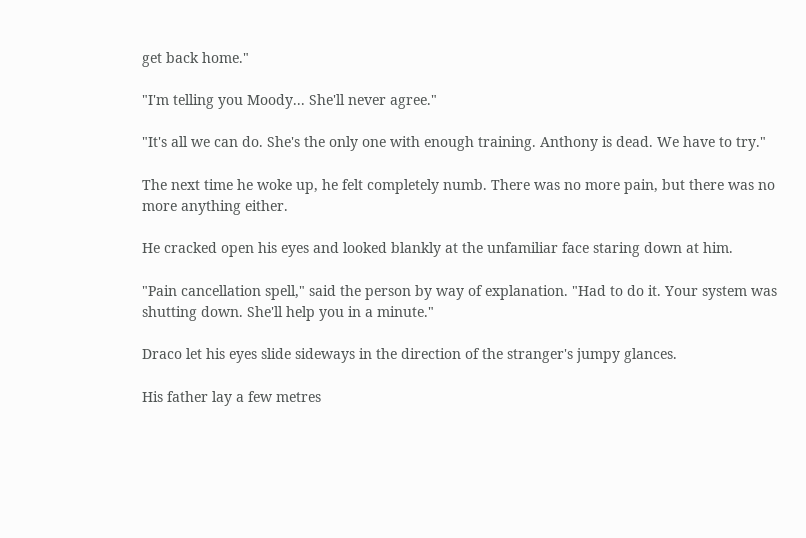get back home."

"I'm telling you Moody... She'll never agree."

"It's all we can do. She's the only one with enough training. Anthony is dead. We have to try."

The next time he woke up, he felt completely numb. There was no more pain, but there was no more anything either.

He cracked open his eyes and looked blankly at the unfamiliar face staring down at him.

"Pain cancellation spell," said the person by way of explanation. "Had to do it. Your system was shutting down. She'll help you in a minute."

Draco let his eyes slide sideways in the direction of the stranger's jumpy glances.

His father lay a few metres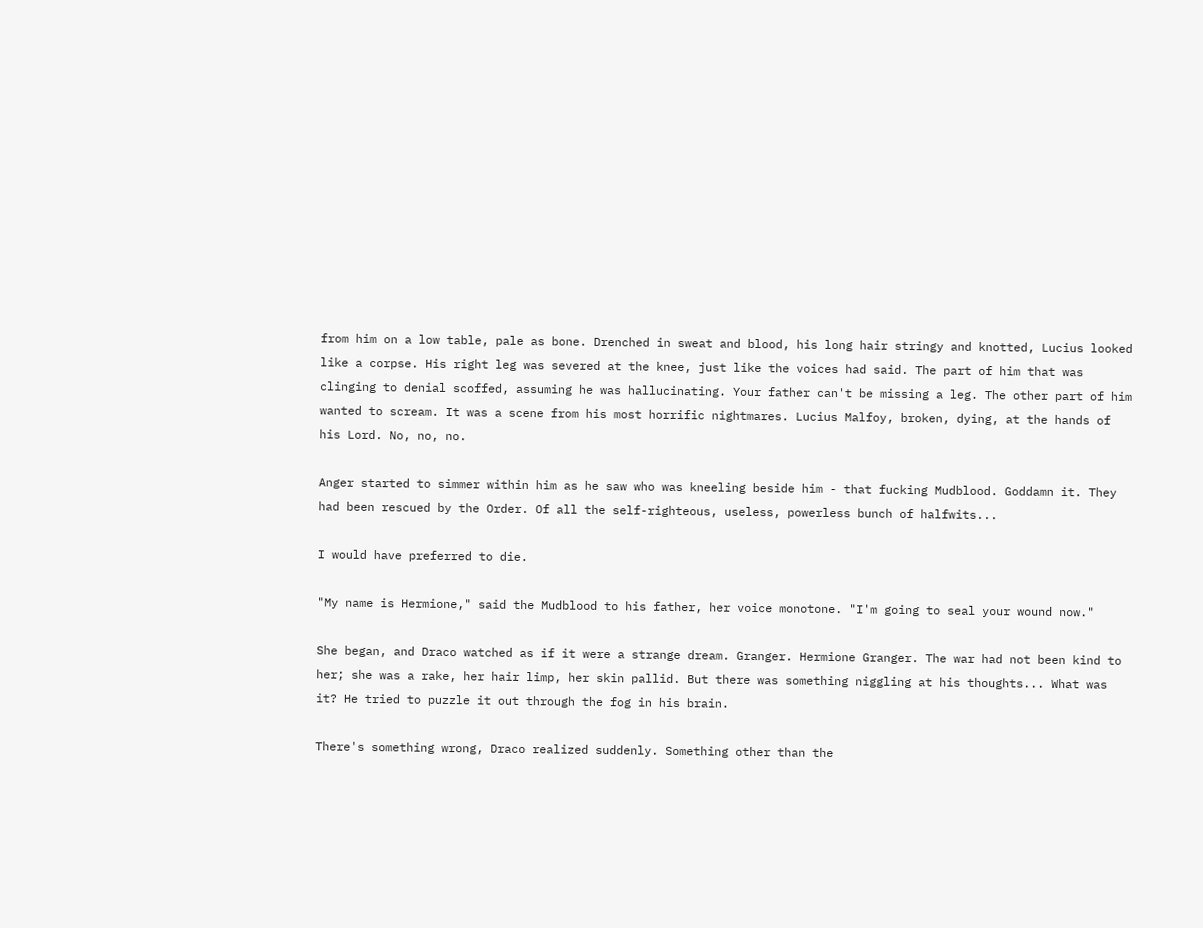from him on a low table, pale as bone. Drenched in sweat and blood, his long hair stringy and knotted, Lucius looked like a corpse. His right leg was severed at the knee, just like the voices had said. The part of him that was clinging to denial scoffed, assuming he was hallucinating. Your father can't be missing a leg. The other part of him wanted to scream. It was a scene from his most horrific nightmares. Lucius Malfoy, broken, dying, at the hands of his Lord. No, no, no.

Anger started to simmer within him as he saw who was kneeling beside him - that fucking Mudblood. Goddamn it. They had been rescued by the Order. Of all the self-righteous, useless, powerless bunch of halfwits...

I would have preferred to die.

"My name is Hermione," said the Mudblood to his father, her voice monotone. "I'm going to seal your wound now."

She began, and Draco watched as if it were a strange dream. Granger. Hermione Granger. The war had not been kind to her; she was a rake, her hair limp, her skin pallid. But there was something niggling at his thoughts... What was it? He tried to puzzle it out through the fog in his brain.

There's something wrong, Draco realized suddenly. Something other than the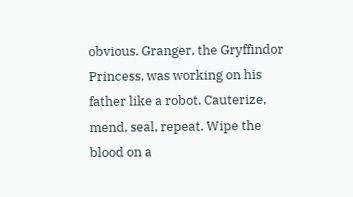obvious. Granger, the Gryffindor Princess, was working on his father like a robot. Cauterize, mend, seal, repeat. Wipe the blood on a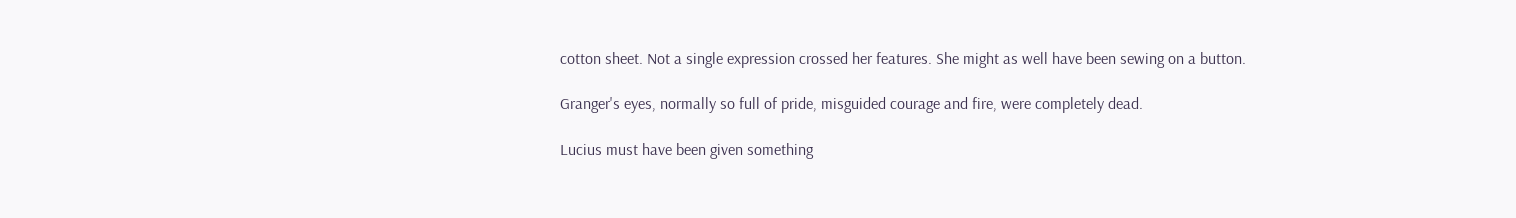cotton sheet. Not a single expression crossed her features. She might as well have been sewing on a button.

Granger's eyes, normally so full of pride, misguided courage and fire, were completely dead.

Lucius must have been given something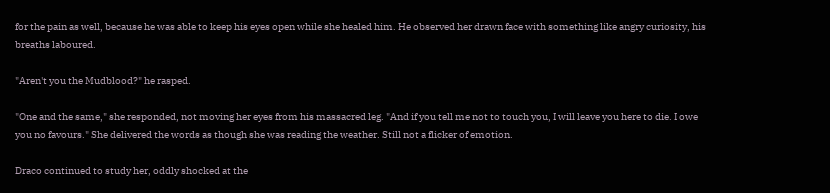for the pain as well, because he was able to keep his eyes open while she healed him. He observed her drawn face with something like angry curiosity, his breaths laboured.

"Aren't you the Mudblood?" he rasped.

"One and the same," she responded, not moving her eyes from his massacred leg. "And if you tell me not to touch you, I will leave you here to die. I owe you no favours." She delivered the words as though she was reading the weather. Still not a flicker of emotion.

Draco continued to study her, oddly shocked at the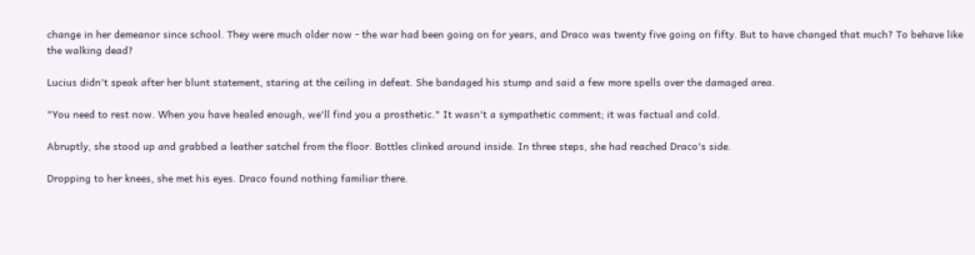change in her demeanor since school. They were much older now - the war had been going on for years, and Draco was twenty five going on fifty. But to have changed that much? To behave like the walking dead?

Lucius didn't speak after her blunt statement, staring at the ceiling in defeat. She bandaged his stump and said a few more spells over the damaged area.

"You need to rest now. When you have healed enough, we'll find you a prosthetic." It wasn't a sympathetic comment; it was factual and cold.

Abruptly, she stood up and grabbed a leather satchel from the floor. Bottles clinked around inside. In three steps, she had reached Draco's side.

Dropping to her knees, she met his eyes. Draco found nothing familiar there.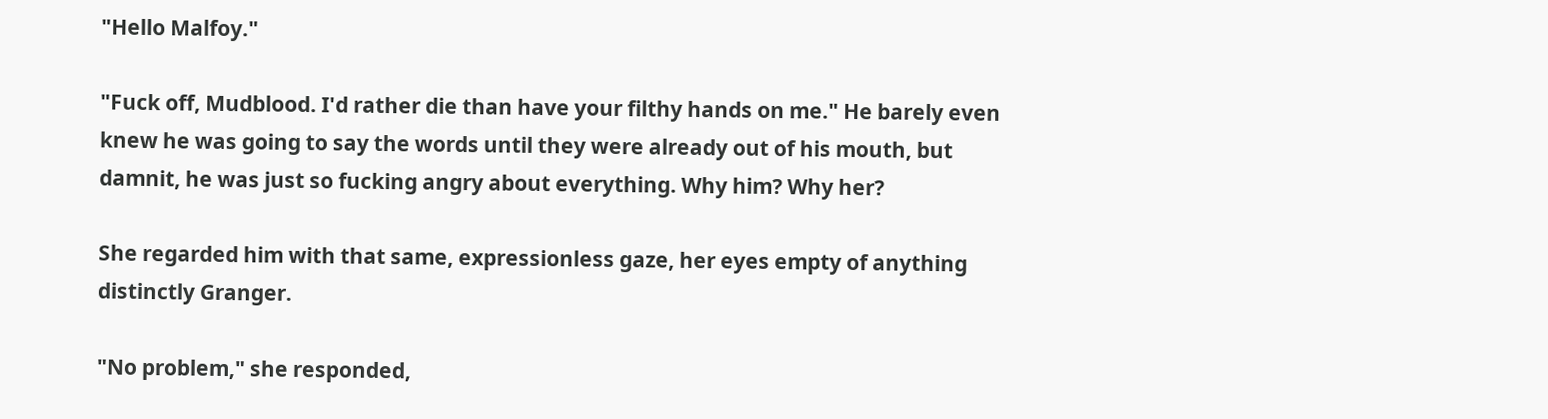"Hello Malfoy."

"Fuck off, Mudblood. I'd rather die than have your filthy hands on me." He barely even knew he was going to say the words until they were already out of his mouth, but damnit, he was just so fucking angry about everything. Why him? Why her?

She regarded him with that same, expressionless gaze, her eyes empty of anything distinctly Granger.

"No problem," she responded,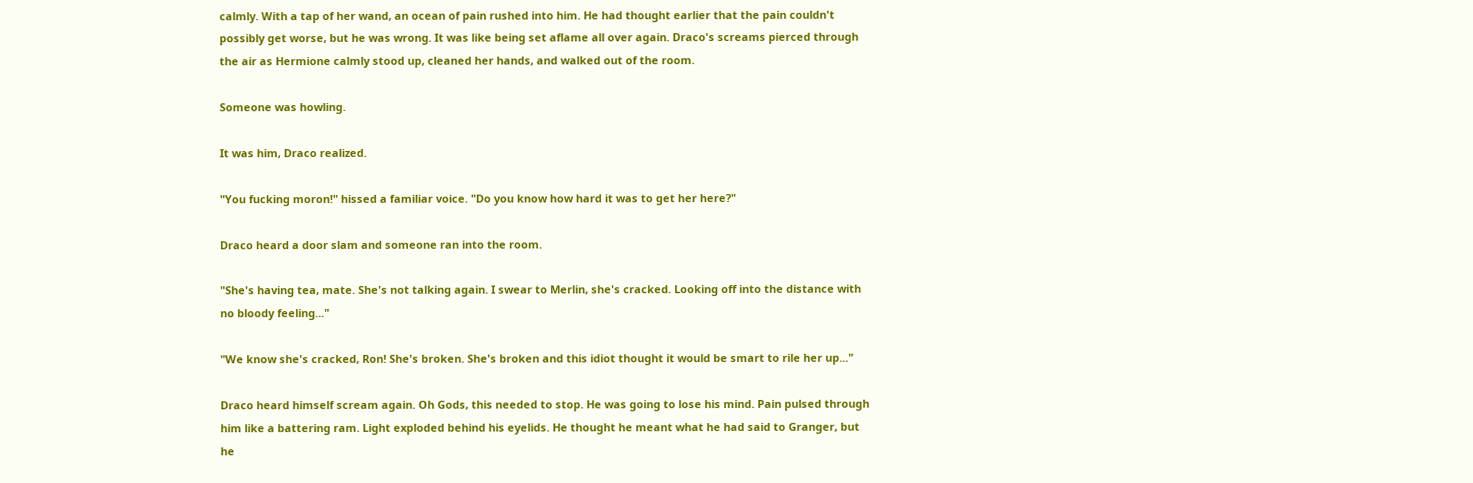calmly. With a tap of her wand, an ocean of pain rushed into him. He had thought earlier that the pain couldn't possibly get worse, but he was wrong. It was like being set aflame all over again. Draco's screams pierced through the air as Hermione calmly stood up, cleaned her hands, and walked out of the room.

Someone was howling.

It was him, Draco realized.

"You fucking moron!" hissed a familiar voice. "Do you know how hard it was to get her here?"

Draco heard a door slam and someone ran into the room.

"She's having tea, mate. She's not talking again. I swear to Merlin, she's cracked. Looking off into the distance with no bloody feeling..."

"We know she's cracked, Ron! She's broken. She's broken and this idiot thought it would be smart to rile her up..."

Draco heard himself scream again. Oh Gods, this needed to stop. He was going to lose his mind. Pain pulsed through him like a battering ram. Light exploded behind his eyelids. He thought he meant what he had said to Granger, but he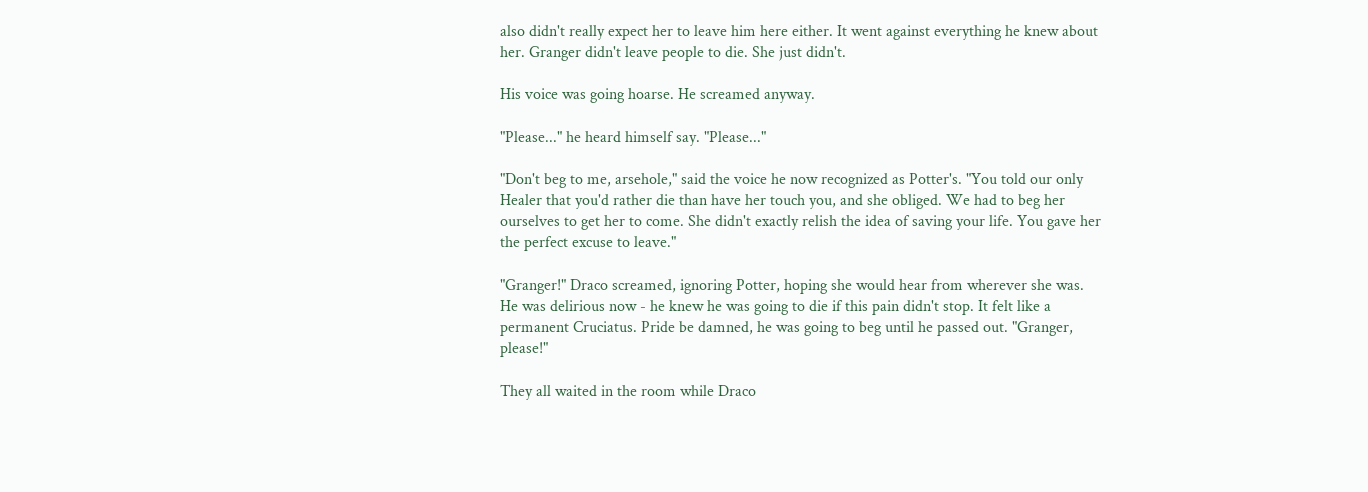also didn't really expect her to leave him here either. It went against everything he knew about her. Granger didn't leave people to die. She just didn't.

His voice was going hoarse. He screamed anyway.

"Please..." he heard himself say. "Please..."

"Don't beg to me, arsehole," said the voice he now recognized as Potter's. "You told our only Healer that you'd rather die than have her touch you, and she obliged. We had to beg her ourselves to get her to come. She didn't exactly relish the idea of saving your life. You gave her the perfect excuse to leave."

"Granger!" Draco screamed, ignoring Potter, hoping she would hear from wherever she was. He was delirious now - he knew he was going to die if this pain didn't stop. It felt like a permanent Cruciatus. Pride be damned, he was going to beg until he passed out. "Granger, please!"

They all waited in the room while Draco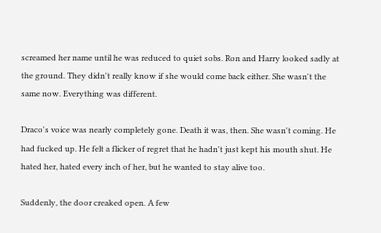screamed her name until he was reduced to quiet sobs. Ron and Harry looked sadly at the ground. They didn't really know if she would come back either. She wasn't the same now. Everything was different.

Draco's voice was nearly completely gone. Death it was, then. She wasn't coming. He had fucked up. He felt a flicker of regret that he hadn't just kept his mouth shut. He hated her, hated every inch of her, but he wanted to stay alive too.

Suddenly, the door creaked open. A few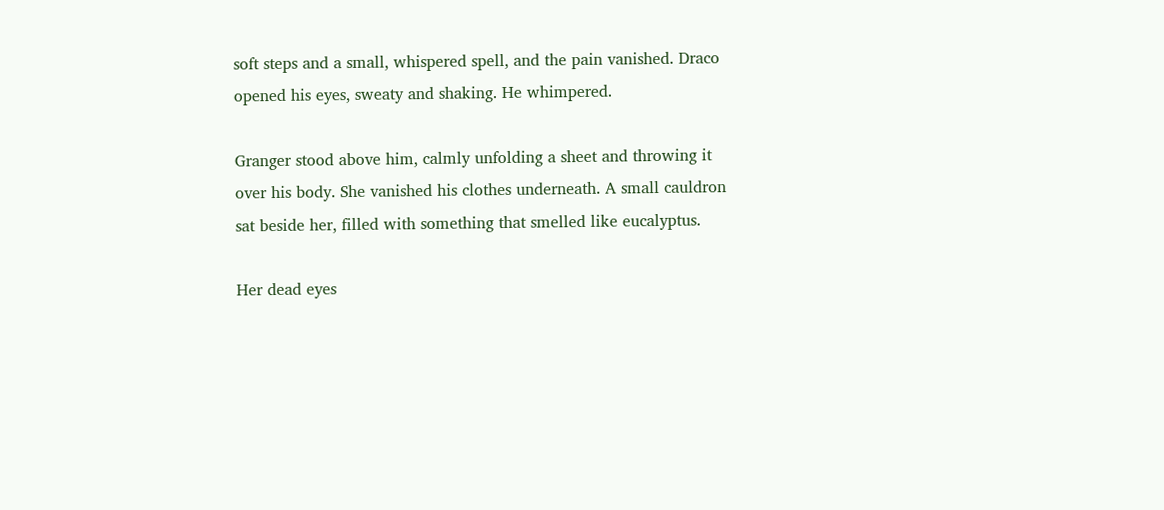soft steps and a small, whispered spell, and the pain vanished. Draco opened his eyes, sweaty and shaking. He whimpered.

Granger stood above him, calmly unfolding a sheet and throwing it over his body. She vanished his clothes underneath. A small cauldron sat beside her, filled with something that smelled like eucalyptus.

Her dead eyes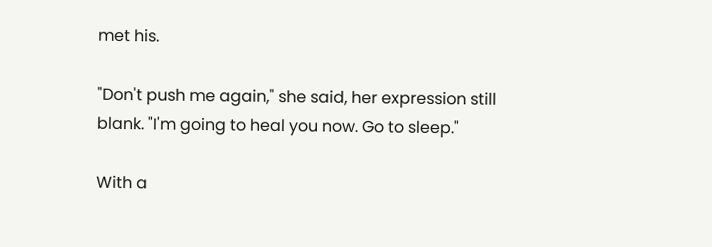met his.

"Don't push me again," she said, her expression still blank. "I'm going to heal you now. Go to sleep."

With a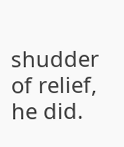shudder of relief, he did.